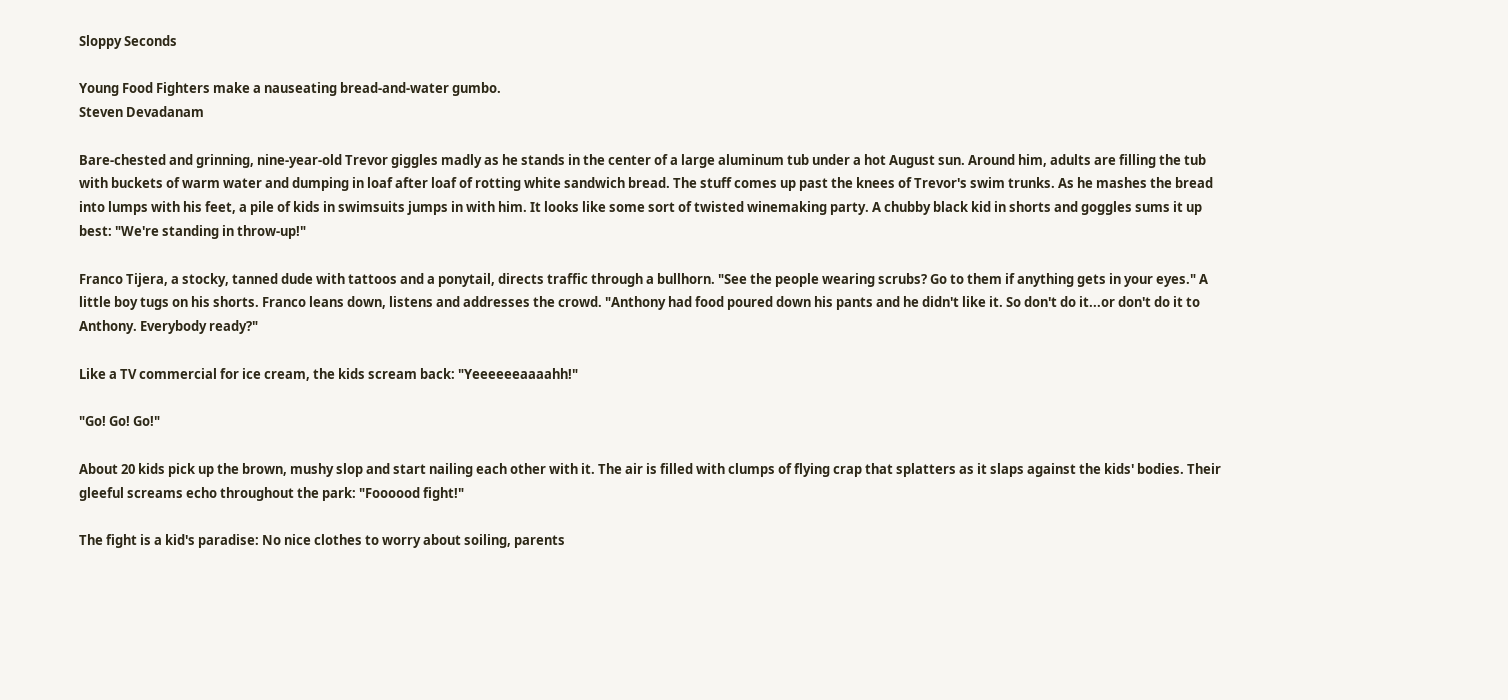Sloppy Seconds

Young Food Fighters make a nauseating bread-and-water gumbo.
Steven Devadanam

Bare-chested and grinning, nine-year-old Trevor giggles madly as he stands in the center of a large aluminum tub under a hot August sun. Around him, adults are filling the tub with buckets of warm water and dumping in loaf after loaf of rotting white sandwich bread. The stuff comes up past the knees of Trevor's swim trunks. As he mashes the bread into lumps with his feet, a pile of kids in swimsuits jumps in with him. It looks like some sort of twisted winemaking party. A chubby black kid in shorts and goggles sums it up best: "We're standing in throw-up!"

Franco Tijera, a stocky, tanned dude with tattoos and a ponytail, directs traffic through a bullhorn. "See the people wearing scrubs? Go to them if anything gets in your eyes." A little boy tugs on his shorts. Franco leans down, listens and addresses the crowd. "Anthony had food poured down his pants and he didn't like it. So don't do it...or don't do it to Anthony. Everybody ready?"

Like a TV commercial for ice cream, the kids scream back: "Yeeeeeeaaaahh!"

"Go! Go! Go!"

About 20 kids pick up the brown, mushy slop and start nailing each other with it. The air is filled with clumps of flying crap that splatters as it slaps against the kids' bodies. Their gleeful screams echo throughout the park: "Foooood fight!"

The fight is a kid's paradise: No nice clothes to worry about soiling, parents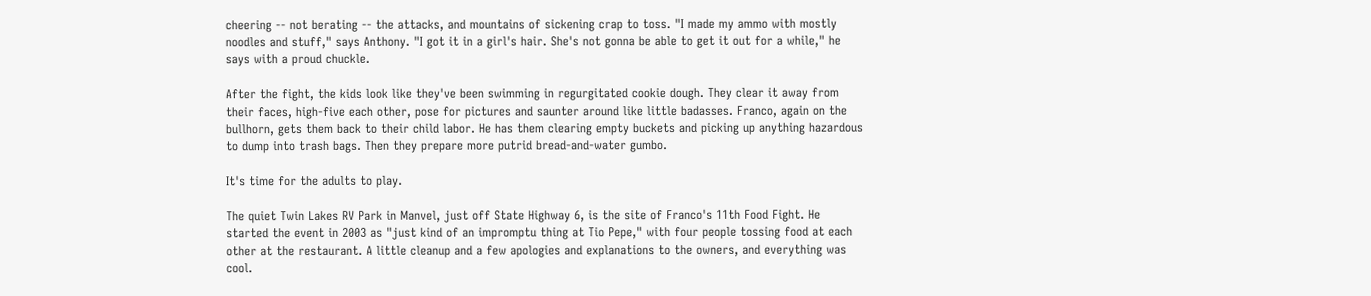cheering -- not berating -- the attacks, and mountains of sickening crap to toss. "I made my ammo with mostly noodles and stuff," says Anthony. "I got it in a girl's hair. She's not gonna be able to get it out for a while," he says with a proud chuckle.

After the fight, the kids look like they've been swimming in regurgitated cookie dough. They clear it away from their faces, high-five each other, pose for pictures and saunter around like little badasses. Franco, again on the bullhorn, gets them back to their child labor. He has them clearing empty buckets and picking up anything hazardous to dump into trash bags. Then they prepare more putrid bread-and-water gumbo.

It's time for the adults to play.

The quiet Twin Lakes RV Park in Manvel, just off State Highway 6, is the site of Franco's 11th Food Fight. He started the event in 2003 as "just kind of an impromptu thing at Tio Pepe," with four people tossing food at each other at the restaurant. A little cleanup and a few apologies and explanations to the owners, and everything was cool.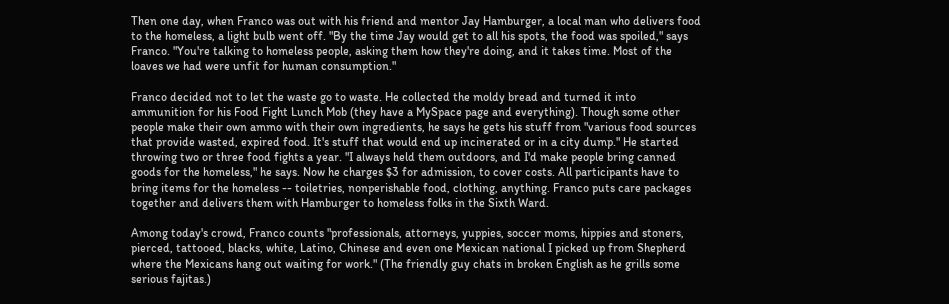Then one day, when Franco was out with his friend and mentor Jay Hamburger, a local man who delivers food to the homeless, a light bulb went off. "By the time Jay would get to all his spots, the food was spoiled," says Franco. "You're talking to homeless people, asking them how they're doing, and it takes time. Most of the loaves we had were unfit for human consumption."

Franco decided not to let the waste go to waste. He collected the moldy bread and turned it into ammunition for his Food Fight Lunch Mob (they have a MySpace page and everything). Though some other people make their own ammo with their own ingredients, he says he gets his stuff from "various food sources that provide wasted, expired food. It's stuff that would end up incinerated or in a city dump." He started throwing two or three food fights a year. "I always held them outdoors, and I'd make people bring canned goods for the homeless," he says. Now he charges $3 for admission, to cover costs. All participants have to bring items for the homeless -- toiletries, nonperishable food, clothing, anything. Franco puts care packages together and delivers them with Hamburger to homeless folks in the Sixth Ward.

Among today's crowd, Franco counts "professionals, attorneys, yuppies, soccer moms, hippies and stoners, pierced, tattooed, blacks, white, Latino, Chinese and even one Mexican national I picked up from Shepherd where the Mexicans hang out waiting for work." (The friendly guy chats in broken English as he grills some serious fajitas.)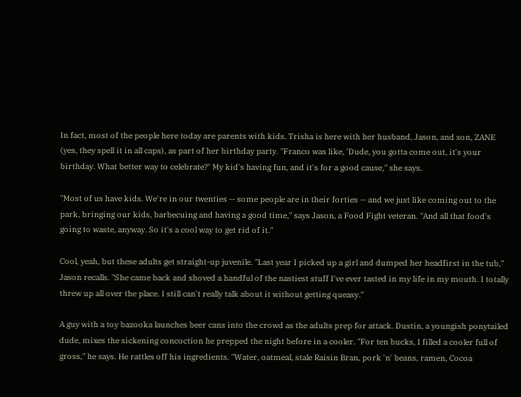In fact, most of the people here today are parents with kids. Trisha is here with her husband, Jason, and son, ZANE (yes, they spell it in all caps), as part of her birthday party. "Franco was like, 'Dude, you gotta come out, it's your birthday. What better way to celebrate?' My kid's having fun, and it's for a good cause," she says.

"Most of us have kids. We're in our twenties -- some people are in their forties -- and we just like coming out to the park, bringing our kids, barbecuing and having a good time," says Jason, a Food Fight veteran. "And all that food's going to waste, anyway. So it's a cool way to get rid of it."

Cool, yeah, but these adults get straight-up juvenile. "Last year I picked up a girl and dumped her headfirst in the tub," Jason recalls. "She came back and shoved a handful of the nastiest stuff I've ever tasted in my life in my mouth. I totally threw up all over the place. I still can't really talk about it without getting queasy."

A guy with a toy bazooka launches beer cans into the crowd as the adults prep for attack. Dustin, a youngish ponytailed dude, mixes the sickening concoction he prepped the night before in a cooler. "For ten bucks, I filled a cooler full of gross," he says. He rattles off his ingredients. "Water, oatmeal, stale Raisin Bran, pork 'n' beans, ramen, Cocoa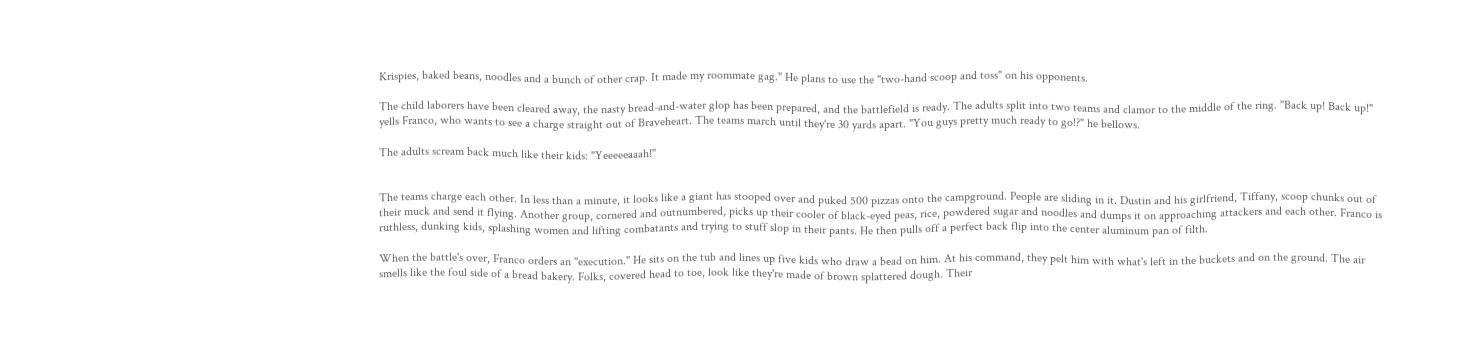Krispies, baked beans, noodles and a bunch of other crap. It made my roommate gag." He plans to use the "two-hand scoop and toss" on his opponents.

The child laborers have been cleared away, the nasty bread-and-water glop has been prepared, and the battlefield is ready. The adults split into two teams and clamor to the middle of the ring. "Back up! Back up!" yells Franco, who wants to see a charge straight out of Braveheart. The teams march until they're 30 yards apart. "You guys pretty much ready to go!?" he bellows.

The adults scream back much like their kids: "Yeeeeeaaah!"


The teams charge each other. In less than a minute, it looks like a giant has stooped over and puked 500 pizzas onto the campground. People are sliding in it. Dustin and his girlfriend, Tiffany, scoop chunks out of their muck and send it flying. Another group, cornered and outnumbered, picks up their cooler of black-eyed peas, rice, powdered sugar and noodles and dumps it on approaching attackers and each other. Franco is ruthless, dunking kids, splashing women and lifting combatants and trying to stuff slop in their pants. He then pulls off a perfect back flip into the center aluminum pan of filth.

When the battle's over, Franco orders an "execution." He sits on the tub and lines up five kids who draw a bead on him. At his command, they pelt him with what's left in the buckets and on the ground. The air smells like the foul side of a bread bakery. Folks, covered head to toe, look like they're made of brown splattered dough. Their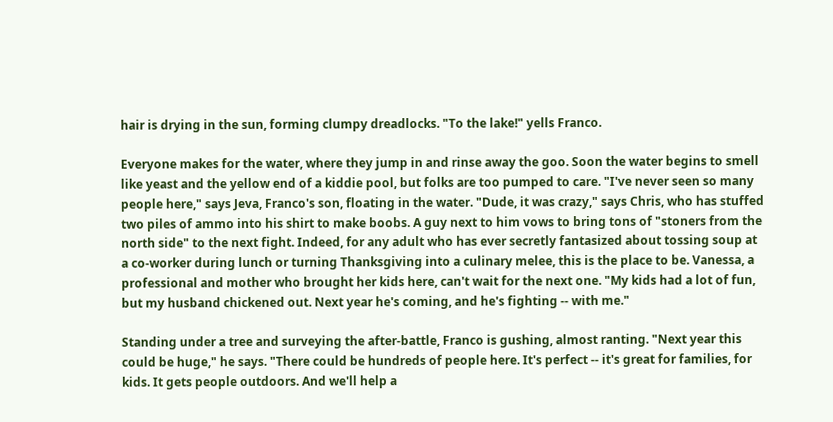hair is drying in the sun, forming clumpy dreadlocks. "To the lake!" yells Franco.

Everyone makes for the water, where they jump in and rinse away the goo. Soon the water begins to smell like yeast and the yellow end of a kiddie pool, but folks are too pumped to care. "I've never seen so many people here," says Jeva, Franco's son, floating in the water. "Dude, it was crazy," says Chris, who has stuffed two piles of ammo into his shirt to make boobs. A guy next to him vows to bring tons of "stoners from the north side" to the next fight. Indeed, for any adult who has ever secretly fantasized about tossing soup at a co-worker during lunch or turning Thanksgiving into a culinary melee, this is the place to be. Vanessa, a professional and mother who brought her kids here, can't wait for the next one. "My kids had a lot of fun, but my husband chickened out. Next year he's coming, and he's fighting -- with me."

Standing under a tree and surveying the after-battle, Franco is gushing, almost ranting. "Next year this could be huge," he says. "There could be hundreds of people here. It's perfect -- it's great for families, for kids. It gets people outdoors. And we'll help a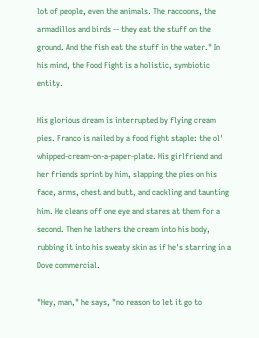lot of people, even the animals. The raccoons, the armadillos and birds -- they eat the stuff on the ground. And the fish eat the stuff in the water." In his mind, the Food Fight is a holistic, symbiotic entity.

His glorious dream is interrupted by flying cream pies. Franco is nailed by a food fight staple: the ol' whipped-cream-on-a-paper-plate. His girlfriend and her friends sprint by him, slapping the pies on his face, arms, chest and butt, and cackling and taunting him. He cleans off one eye and stares at them for a second. Then he lathers the cream into his body, rubbing it into his sweaty skin as if he's starring in a Dove commercial.

"Hey, man," he says, "no reason to let it go to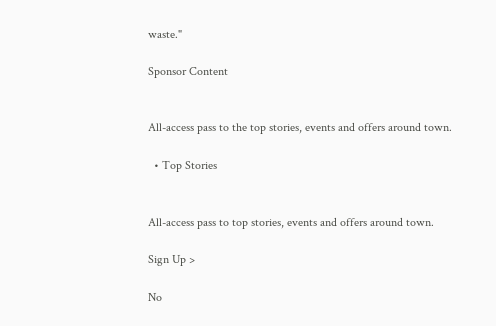waste."

Sponsor Content


All-access pass to the top stories, events and offers around town.

  • Top Stories


All-access pass to top stories, events and offers around town.

Sign Up >

No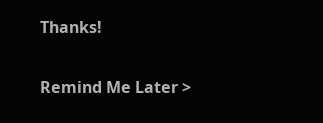Thanks!

Remind Me Later >